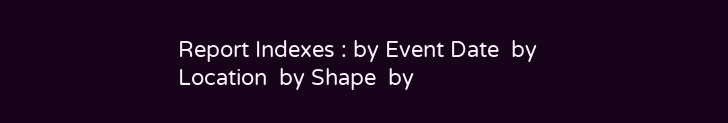Report Indexes : by Event Date  by Location  by Shape  by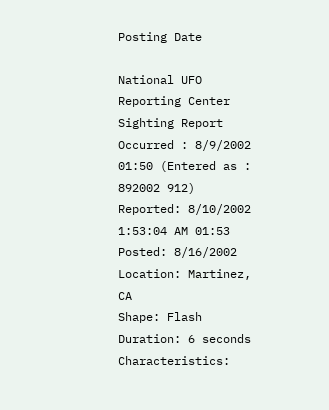Posting Date

National UFO Reporting Center Sighting Report
Occurred : 8/9/2002 01:50 (Entered as : 892002 912)
Reported: 8/10/2002 1:53:04 AM 01:53
Posted: 8/16/2002
Location: Martinez, CA
Shape: Flash
Duration: 6 seconds
Characteristics: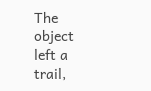The object left a trail,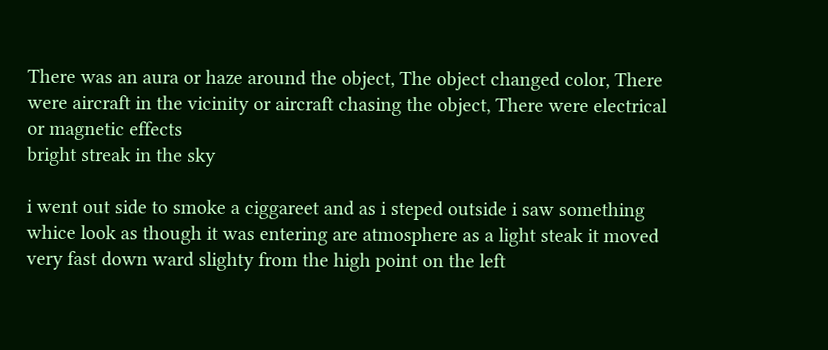There was an aura or haze around the object, The object changed color, There were aircraft in the vicinity or aircraft chasing the object, There were electrical or magnetic effects
bright streak in the sky

i went out side to smoke a ciggareet and as i steped outside i saw something whice look as though it was entering are atmosphere as a light steak it moved very fast down ward slighty from the high point on the left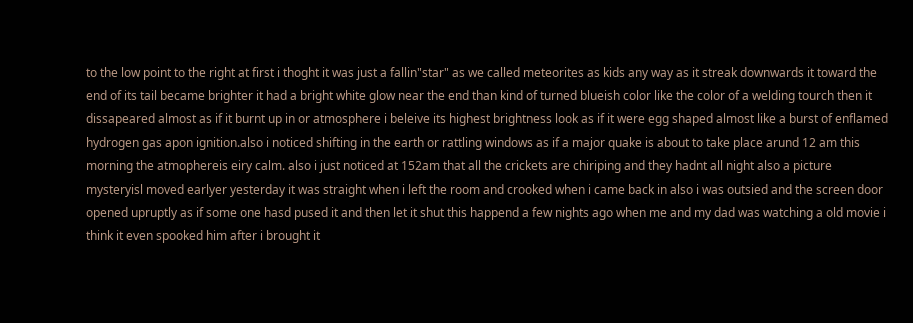to the low point to the right at first i thoght it was just a fallin"star" as we called meteorites as kids any way as it streak downwards it toward the end of its tail became brighter it had a bright white glow near the end than kind of turned blueish color like the color of a welding tourch then it dissapeared almost as if it burnt up in or atmosphere i beleive its highest brightness look as if it were egg shaped almost like a burst of enflamed hydrogen gas apon ignition.also i noticed shifting in the earth or rattling windows as if a major quake is about to take place arund 12 am this morning the atmophereis eiry calm. also i just noticed at 152am that all the crickets are chiriping and they hadnt all night also a picture mysteryisl moved earlyer yesterday it was straight when i left the room and crooked when i came back in also i was outsied and the screen door opened upruptly as if some one hasd pused it and then let it shut this happend a few nights ago when me and my dad was watching a old movie i think it even spooked him after i brought it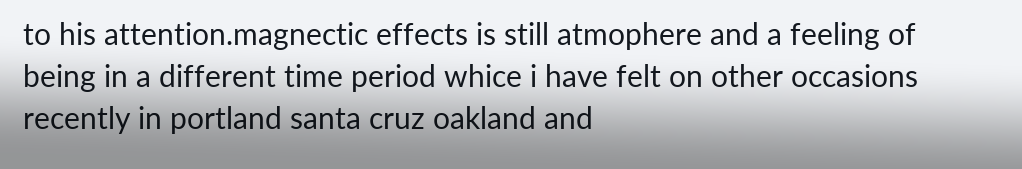to his attention.magnectic effects is still atmophere and a feeling of being in a different time period whice i have felt on other occasions recently in portland santa cruz oakland and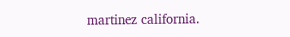martinez california.